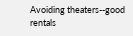Avoiding theaters--good rentals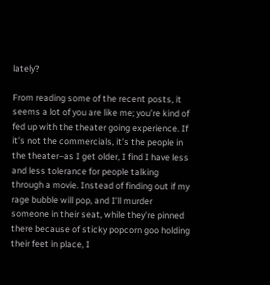lately?

From reading some of the recent posts, it seems a lot of you are like me; you’re kind of fed up with the theater going experience. If it’s not the commercials, it’s the people in the theater–as I get older, I find I have less and less tolerance for people talking through a movie. Instead of finding out if my rage bubble will pop, and I’ll murder someone in their seat, while they’re pinned there because of sticky popcorn goo holding their feet in place, I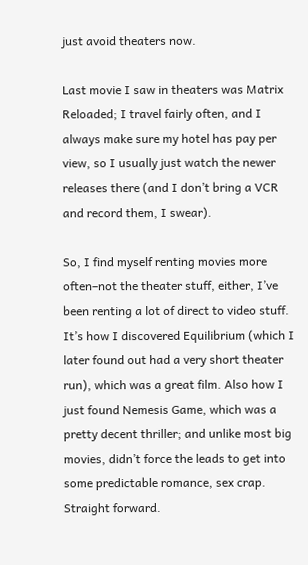just avoid theaters now.

Last movie I saw in theaters was Matrix Reloaded; I travel fairly often, and I always make sure my hotel has pay per view, so I usually just watch the newer releases there (and I don’t bring a VCR and record them, I swear).

So, I find myself renting movies more often–not the theater stuff, either, I’ve been renting a lot of direct to video stuff. It’s how I discovered Equilibrium (which I later found out had a very short theater run), which was a great film. Also how I just found Nemesis Game, which was a pretty decent thriller; and unlike most big movies, didn’t force the leads to get into some predictable romance, sex crap. Straight forward.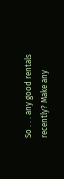So . . . any good rentals recently? Make any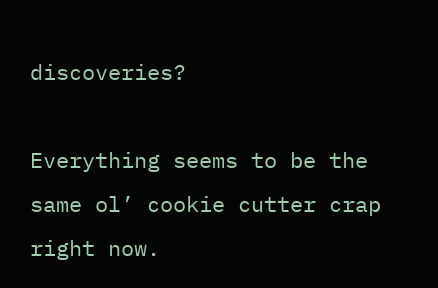discoveries?

Everything seems to be the same ol’ cookie cutter crap right now.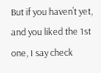But if you haven’t yet, and you liked the 1st one, I say check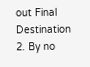out Final Destination 2. By no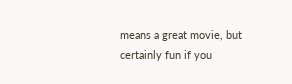means a great movie, but certainly fun if you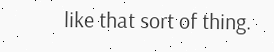like that sort of thing.